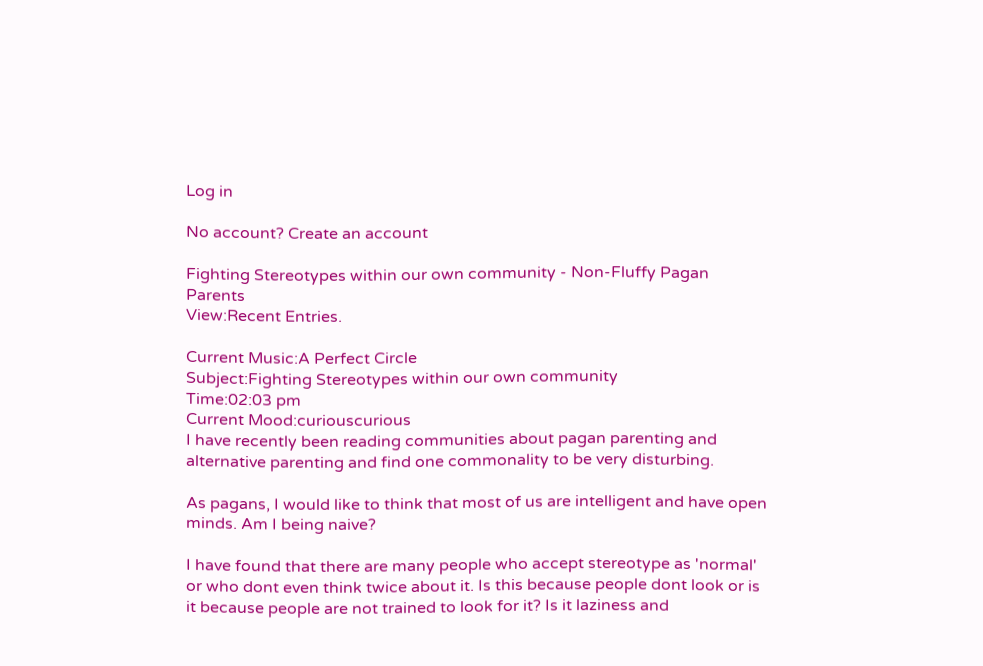Log in

No account? Create an account

Fighting Stereotypes within our own community - Non-Fluffy Pagan Parents
View:Recent Entries.

Current Music:A Perfect Circle
Subject:Fighting Stereotypes within our own community
Time:02:03 pm
Current Mood:curiouscurious
I have recently been reading communities about pagan parenting and alternative parenting and find one commonality to be very disturbing.

As pagans, I would like to think that most of us are intelligent and have open minds. Am I being naive?

I have found that there are many people who accept stereotype as 'normal' or who dont even think twice about it. Is this because people dont look or is it because people are not trained to look for it? Is it laziness and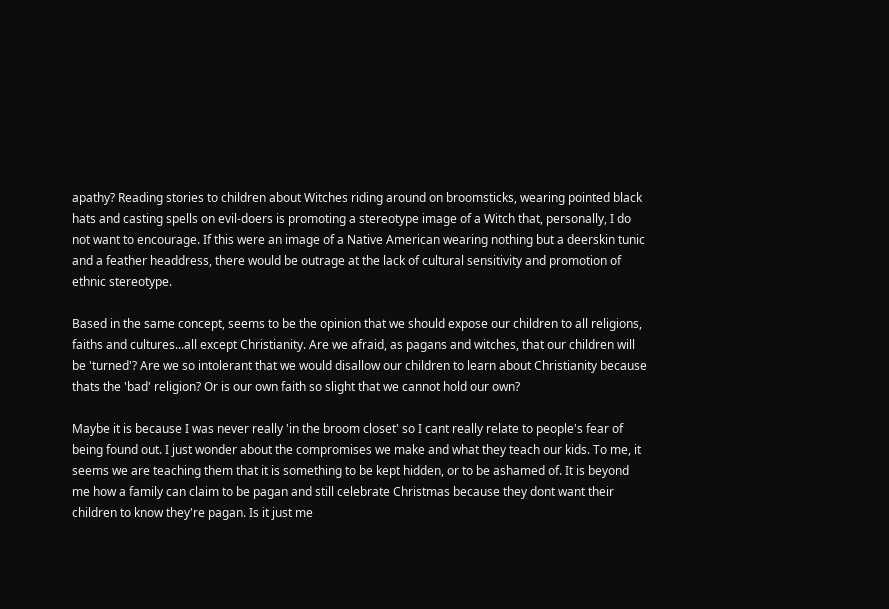apathy? Reading stories to children about Witches riding around on broomsticks, wearing pointed black hats and casting spells on evil-doers is promoting a stereotype image of a Witch that, personally, I do not want to encourage. If this were an image of a Native American wearing nothing but a deerskin tunic and a feather headdress, there would be outrage at the lack of cultural sensitivity and promotion of ethnic stereotype.

Based in the same concept, seems to be the opinion that we should expose our children to all religions, faiths and cultures...all except Christianity. Are we afraid, as pagans and witches, that our children will be 'turned'? Are we so intolerant that we would disallow our children to learn about Christianity because thats the 'bad' religion? Or is our own faith so slight that we cannot hold our own?

Maybe it is because I was never really 'in the broom closet' so I cant really relate to people's fear of being found out. I just wonder about the compromises we make and what they teach our kids. To me, it seems we are teaching them that it is something to be kept hidden, or to be ashamed of. It is beyond me how a family can claim to be pagan and still celebrate Christmas because they dont want their children to know they're pagan. Is it just me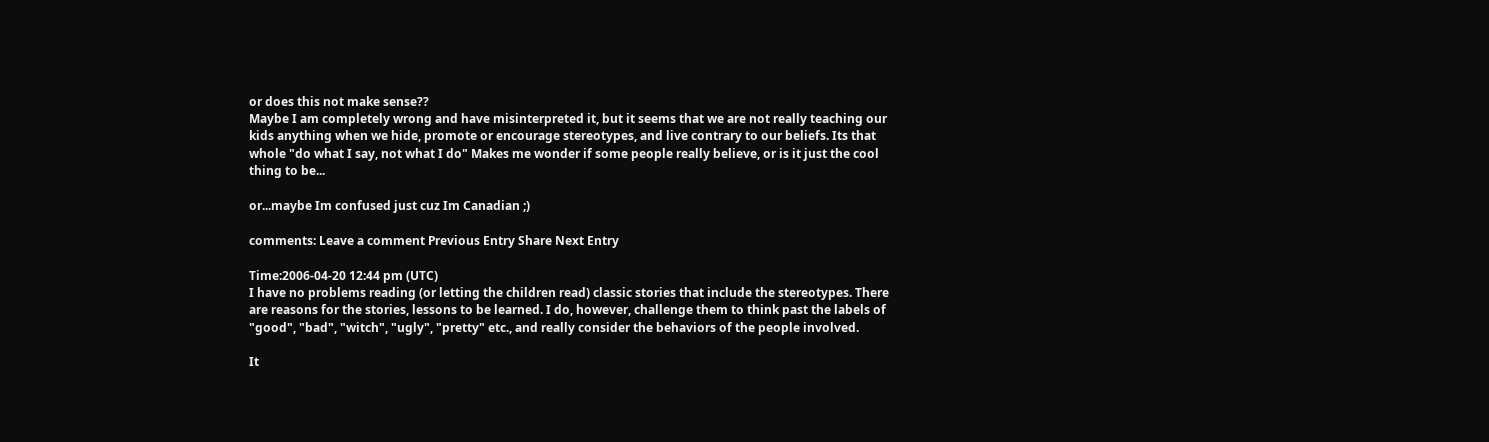or does this not make sense??
Maybe I am completely wrong and have misinterpreted it, but it seems that we are not really teaching our kids anything when we hide, promote or encourage stereotypes, and live contrary to our beliefs. Its that whole "do what I say, not what I do" Makes me wonder if some people really believe, or is it just the cool thing to be...

or...maybe Im confused just cuz Im Canadian ;)

comments: Leave a comment Previous Entry Share Next Entry

Time:2006-04-20 12:44 pm (UTC)
I have no problems reading (or letting the children read) classic stories that include the stereotypes. There are reasons for the stories, lessons to be learned. I do, however, challenge them to think past the labels of "good", "bad", "witch", "ugly", "pretty" etc., and really consider the behaviors of the people involved.

It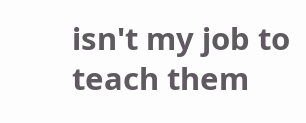isn't my job to teach them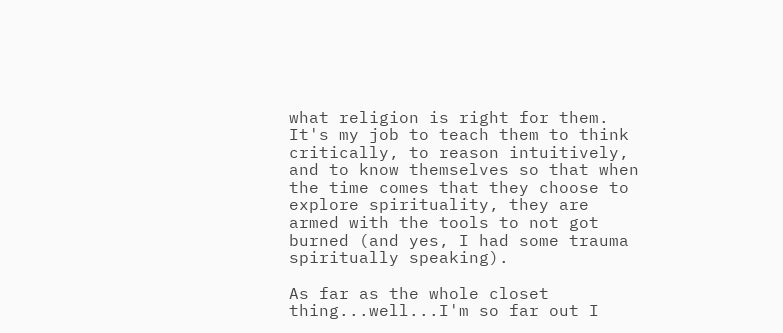what religion is right for them. It's my job to teach them to think critically, to reason intuitively, and to know themselves so that when the time comes that they choose to explore spirituality, they are armed with the tools to not got burned (and yes, I had some trauma spiritually speaking).

As far as the whole closet thing...well...I'm so far out I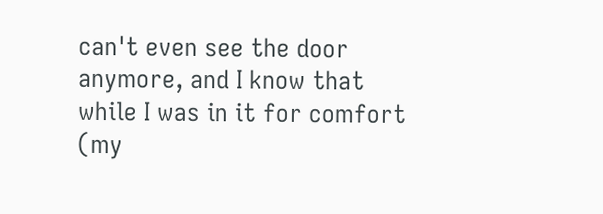can't even see the door anymore, and I know that while I was in it for comfort (my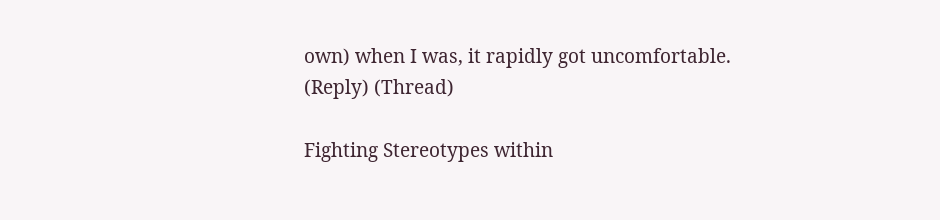own) when I was, it rapidly got uncomfortable.
(Reply) (Thread)

Fighting Stereotypes within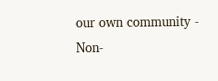our own community - Non-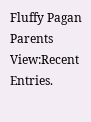Fluffy Pagan Parents
View:Recent Entries.